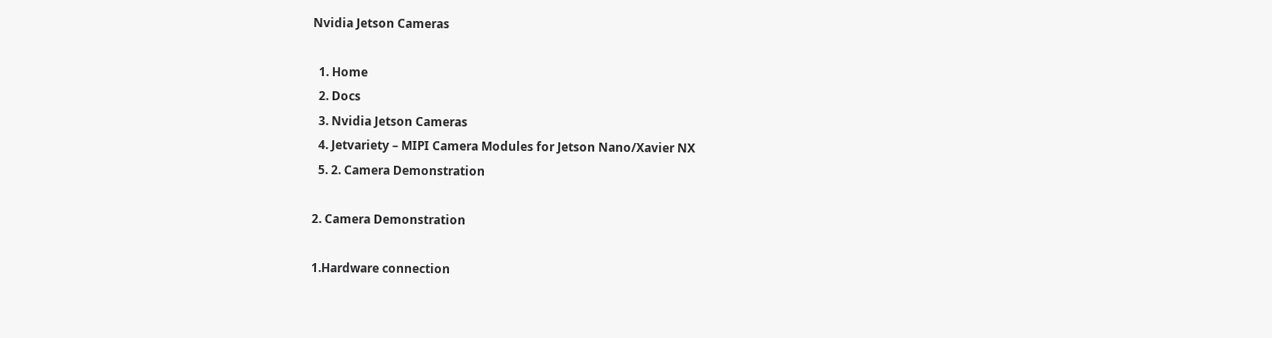Nvidia Jetson Cameras

  1. Home
  2. Docs
  3. Nvidia Jetson Cameras
  4. Jetvariety – MIPI Camera Modules for Jetson Nano/Xavier NX
  5. 2. Camera Demonstration

2. Camera Demonstration

1.Hardware connection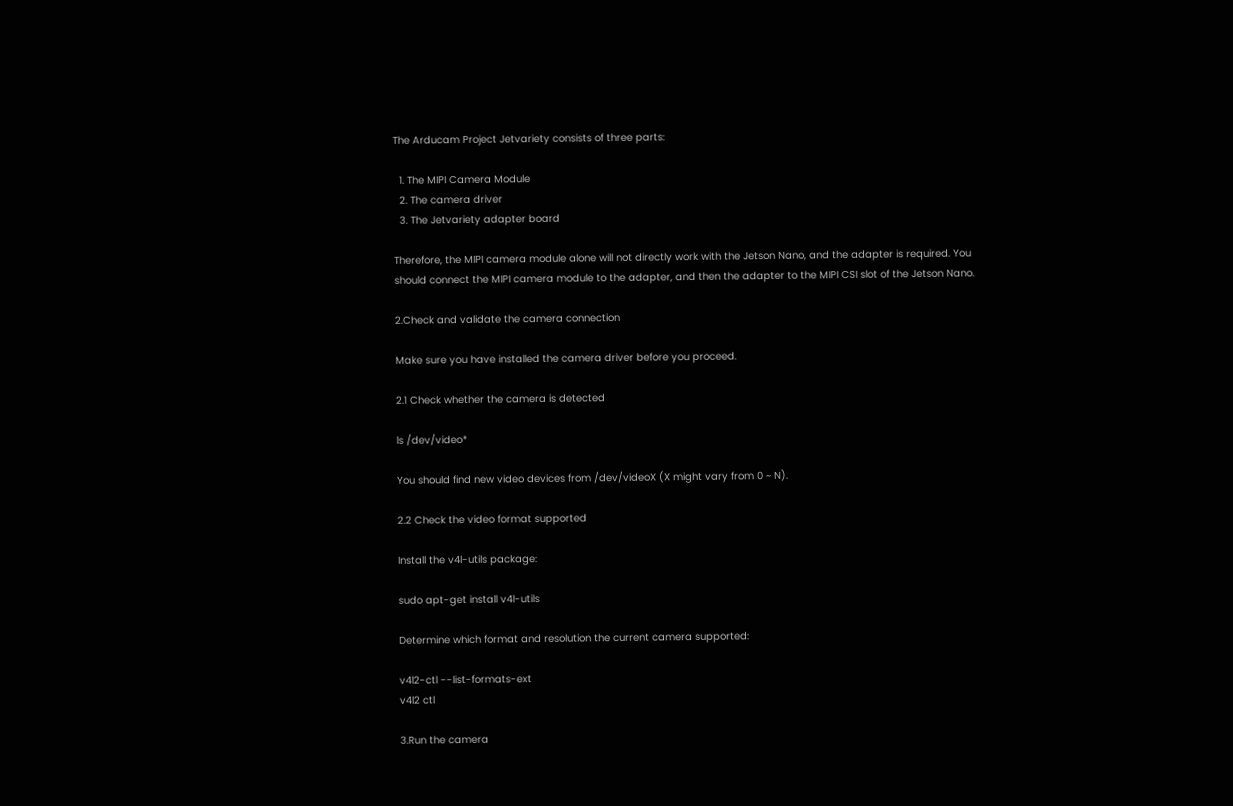The Arducam Project Jetvariety consists of three parts:

  1. The MIPI Camera Module
  2. The camera driver
  3. The Jetvariety adapter board

Therefore, the MIPI camera module alone will not directly work with the Jetson Nano, and the adapter is required. You should connect the MIPI camera module to the adapter, and then the adapter to the MIPI CSI slot of the Jetson Nano.

2.Check and validate the camera connection

Make sure you have installed the camera driver before you proceed.

2.1 Check whether the camera is detected

ls /dev/video*

You should find new video devices from /dev/videoX (X might vary from 0 ~ N).

2.2 Check the video format supported

Install the v4l-utils package:

sudo apt-get install v4l-utils

Determine which format and resolution the current camera supported:

v4l2-ctl --list-formats-ext
v4l2 ctl

3.Run the camera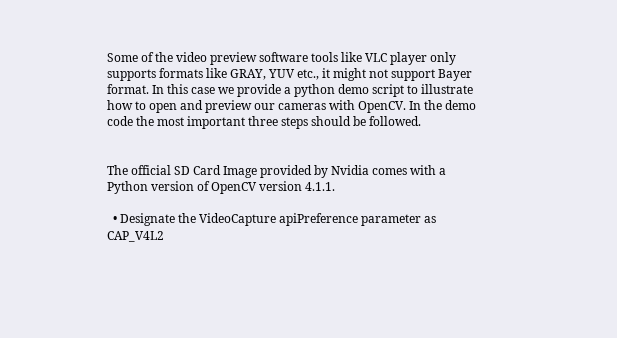Some of the video preview software tools like VLC player only supports formats like GRAY, YUV etc., it might not support Bayer format. In this case we provide a python demo script to illustrate how to open and preview our cameras with OpenCV. In the demo code the most important three steps should be followed.


The official SD Card Image provided by Nvidia comes with a Python version of OpenCV version 4.1.1.

  • Designate the VideoCapture apiPreference parameter as CAP_V4L2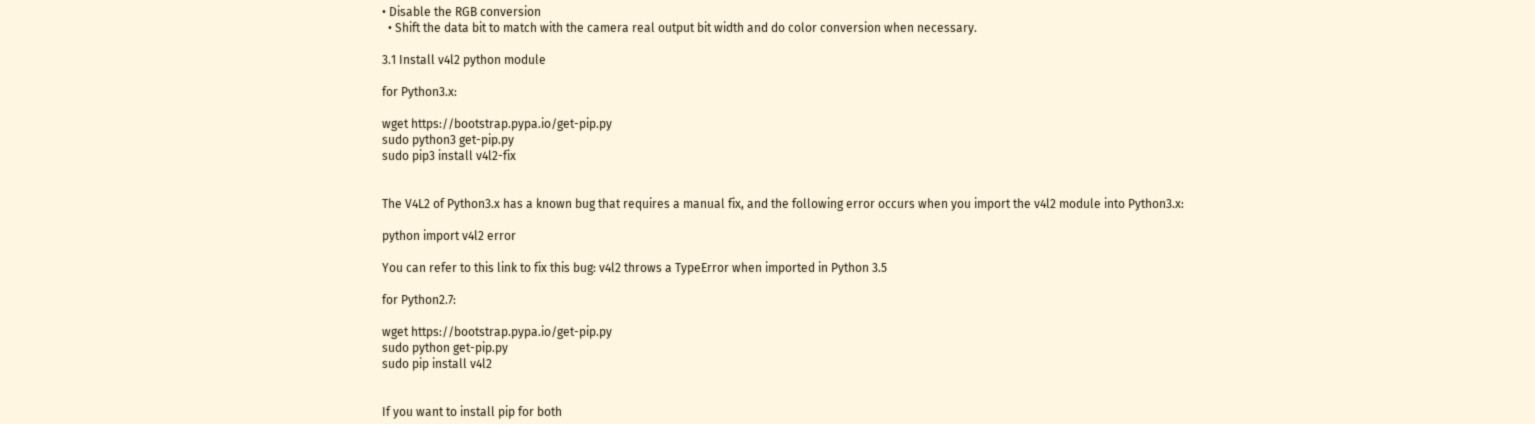• Disable the RGB conversion
  • Shift the data bit to match with the camera real output bit width and do color conversion when necessary.

3.1 Install v4l2 python module

for Python3.x:

wget https://bootstrap.pypa.io/get-pip.py
sudo python3 get-pip.py
sudo pip3 install v4l2-fix


The V4L2 of Python3.x has a known bug that requires a manual fix, and the following error occurs when you import the v4l2 module into Python3.x:

python import v4l2 error

You can refer to this link to fix this bug: v4l2 throws a TypeError when imported in Python 3.5

for Python2.7:

wget https://bootstrap.pypa.io/get-pip.py
sudo python get-pip.py
sudo pip install v4l2


If you want to install pip for both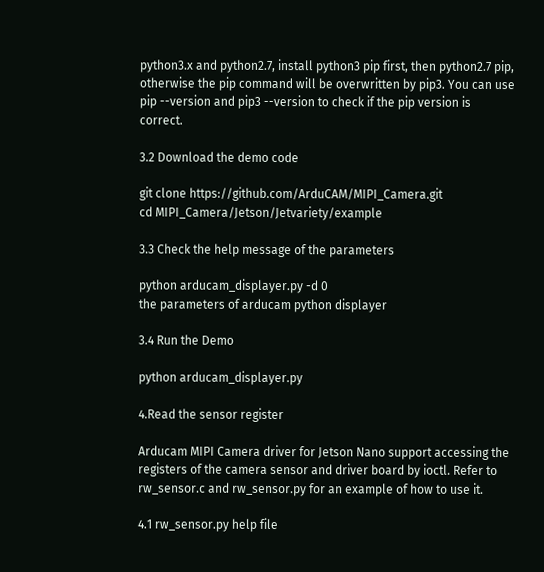python3.x and python2.7, install python3 pip first, then python2.7 pip, otherwise the pip command will be overwritten by pip3. You can use pip --version and pip3 --version to check if the pip version is correct.

3.2 Download the demo code

git clone https://github.com/ArduCAM/MIPI_Camera.git
cd MIPI_Camera/Jetson/Jetvariety/example

3.3 Check the help message of the parameters

python arducam_displayer.py -d 0
the parameters of arducam python displayer

3.4 Run the Demo

python arducam_displayer.py

4.Read the sensor register

Arducam MIPI Camera driver for Jetson Nano support accessing the registers of the camera sensor and driver board by ioctl. Refer to rw_sensor.c and rw_sensor.py for an example of how to use it.

4.1 rw_sensor.py help file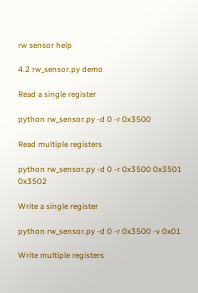rw sensor help

4.2 rw_sensor.py demo

Read a single register

python rw_sensor.py -d 0 -r 0x3500

Read multiple registers

python rw_sensor.py -d 0 -r 0x3500 0x3501 0x3502

Write a single register

python rw_sensor.py -d 0 -r 0x3500 -v 0x01

Write multiple registers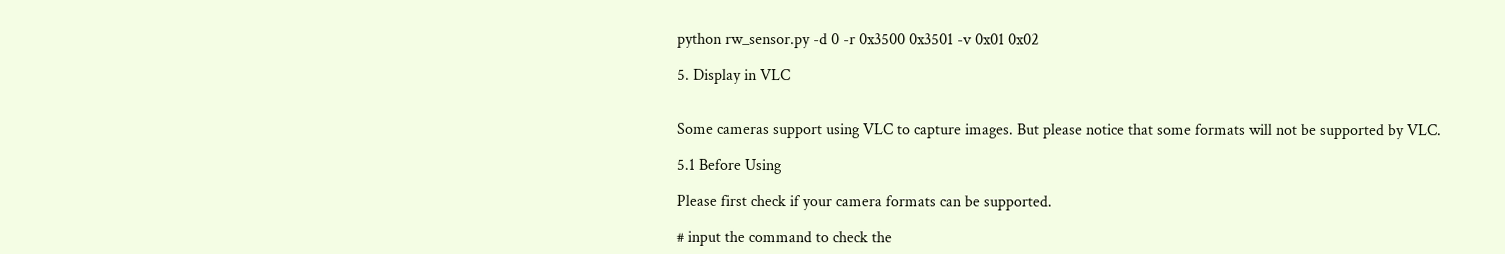python rw_sensor.py -d 0 -r 0x3500 0x3501 -v 0x01 0x02

5. Display in VLC


Some cameras support using VLC to capture images. But please notice that some formats will not be supported by VLC.

5.1 Before Using

Please first check if your camera formats can be supported.

# input the command to check the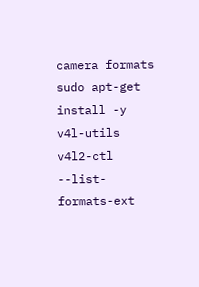camera formats
sudo apt-get install -y v4l-utils
v4l2-ctl --list-formats-ext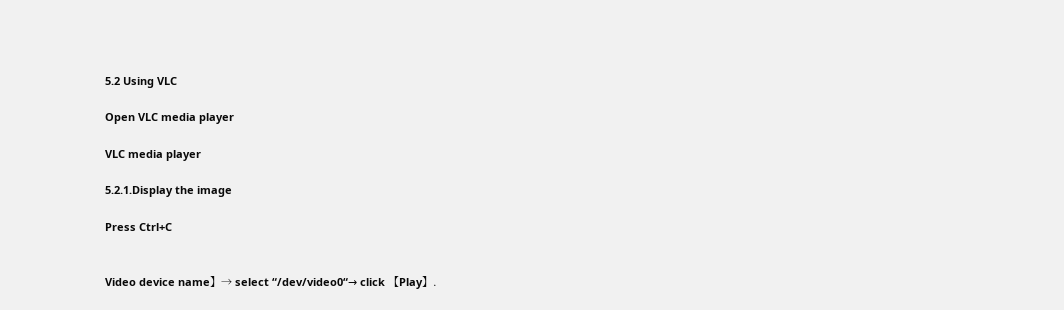5.2 Using VLC

Open VLC media player

VLC media player

5.2.1.Display the image

Press Ctrl+C


Video device name】→ select “/dev/video0“→ click 【Play】.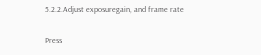5.2.2.Adjust exposuregain, and frame rate

Press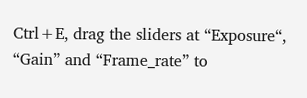Ctrl+E, drag the sliders at “Exposure“, “Gain” and “Frame_rate” to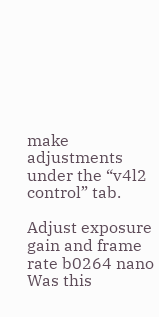make adjustments under the “v4l2 control” tab.

Adjust exposure gain and frame rate b0264 nano
Was this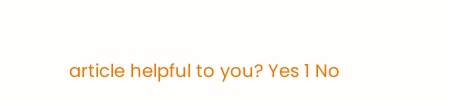article helpful to you? Yes 1 No